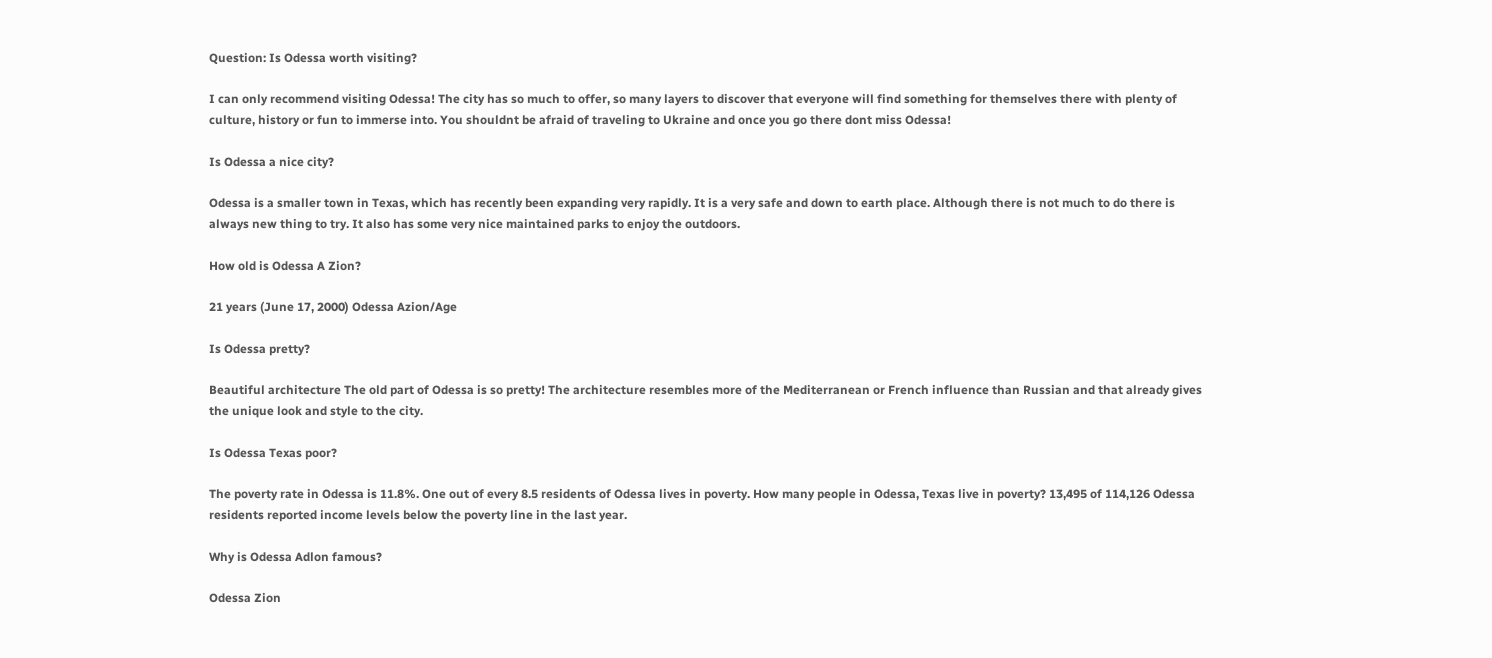Question: Is Odessa worth visiting?

I can only recommend visiting Odessa! The city has so much to offer, so many layers to discover that everyone will find something for themselves there with plenty of culture, history or fun to immerse into. You shouldnt be afraid of traveling to Ukraine and once you go there dont miss Odessa!

Is Odessa a nice city?

Odessa is a smaller town in Texas, which has recently been expanding very rapidly. It is a very safe and down to earth place. Although there is not much to do there is always new thing to try. It also has some very nice maintained parks to enjoy the outdoors.

How old is Odessa A Zion?

21 years (June 17, 2000) Odessa Azion/Age

Is Odessa pretty?

Beautiful architecture The old part of Odessa is so pretty! The architecture resembles more of the Mediterranean or French influence than Russian and that already gives the unique look and style to the city.

Is Odessa Texas poor?

The poverty rate in Odessa is 11.8%. One out of every 8.5 residents of Odessa lives in poverty. How many people in Odessa, Texas live in poverty? 13,495 of 114,126 Odessa residents reported income levels below the poverty line in the last year.

Why is Odessa Adlon famous?

Odessa Zion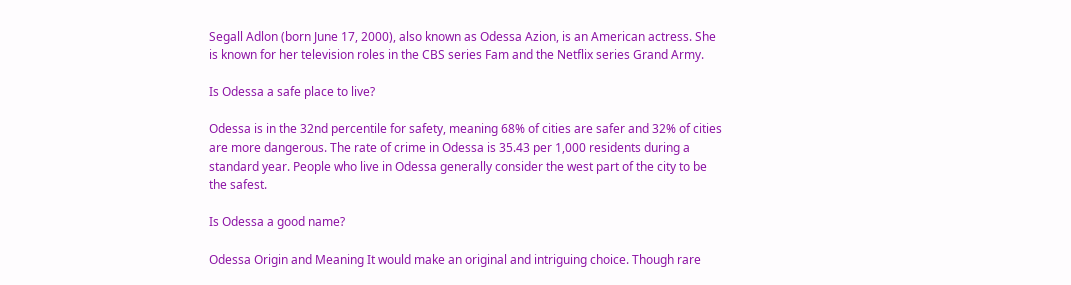Segall Adlon (born June 17, 2000), also known as Odessa Azion, is an American actress. She is known for her television roles in the CBS series Fam and the Netflix series Grand Army.

Is Odessa a safe place to live?

Odessa is in the 32nd percentile for safety, meaning 68% of cities are safer and 32% of cities are more dangerous. The rate of crime in Odessa is 35.43 per 1,000 residents during a standard year. People who live in Odessa generally consider the west part of the city to be the safest.

Is Odessa a good name?

Odessa Origin and Meaning It would make an original and intriguing choice. Though rare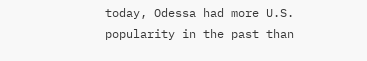today, Odessa had more U.S. popularity in the past than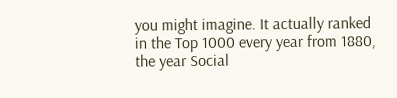you might imagine. It actually ranked in the Top 1000 every year from 1880, the year Social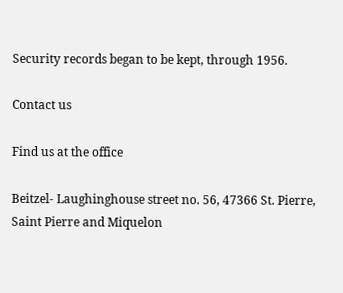Security records began to be kept, through 1956.

Contact us

Find us at the office

Beitzel- Laughinghouse street no. 56, 47366 St. Pierre, Saint Pierre and Miquelon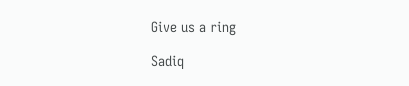Give us a ring

Sadiq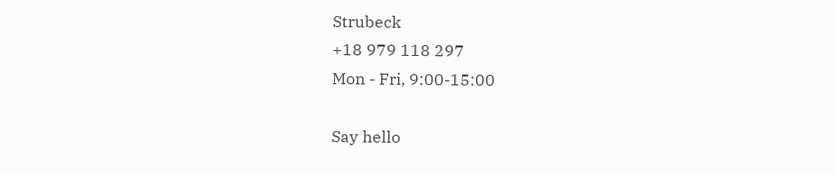Strubeck
+18 979 118 297
Mon - Fri, 9:00-15:00

Say hello